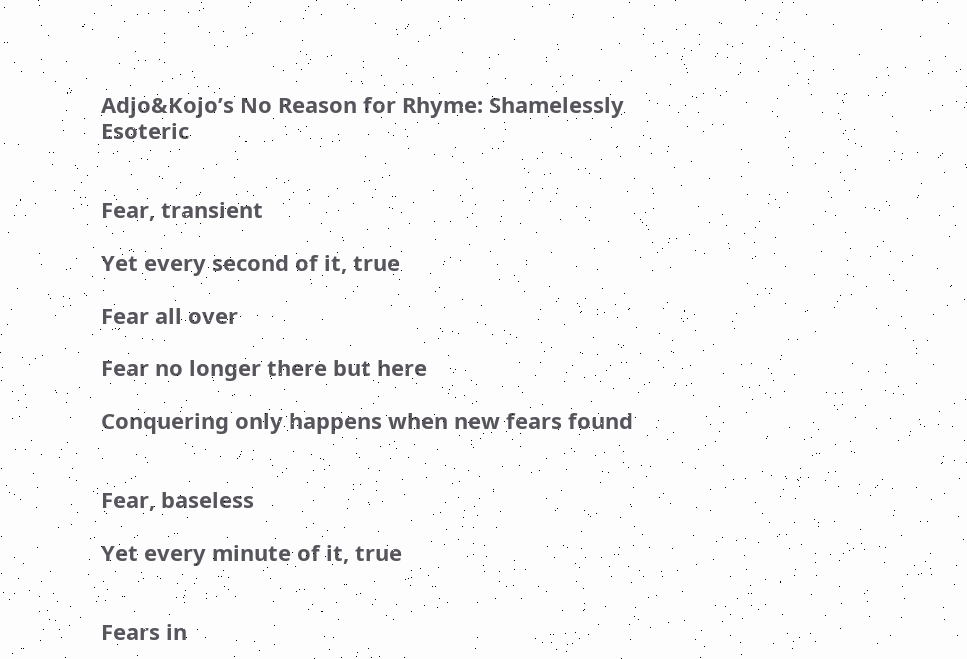Adjo&Kojo’s No Reason for Rhyme: Shamelessly Esoteric


Fear, transient

Yet every second of it, true

Fear all over

Fear no longer there but here

Conquering only happens when new fears found


Fear, baseless

Yet every minute of it, true


Fears in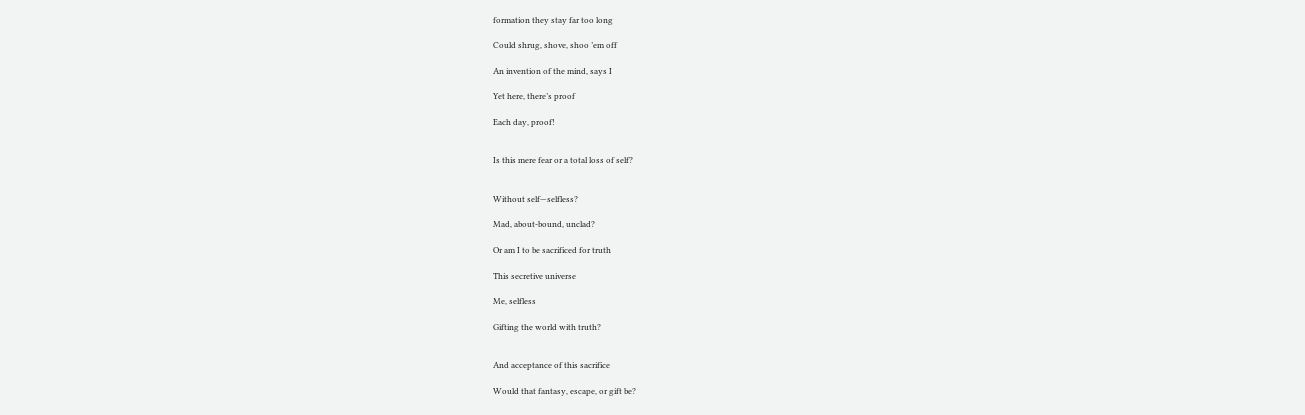formation they stay far too long

Could shrug, shove, shoo ’em off

An invention of the mind, says I

Yet here, there’s proof

Each day, proof!


Is this mere fear or a total loss of self?


Without self—selfless?

Mad, about-bound, unclad?

Or am I to be sacrificed for truth

This secretive universe

Me, selfless

Gifting the world with truth?


And acceptance of this sacrifice

Would that fantasy, escape, or gift be?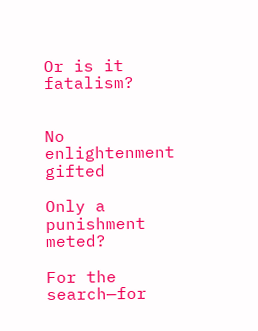Or is it fatalism?


No enlightenment gifted

Only a punishment meted?

For the search—for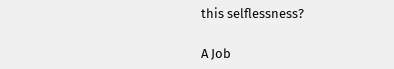this selflessness?

A Job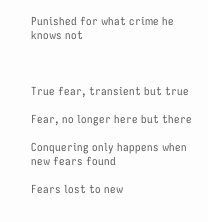Punished for what crime he knows not



True fear, transient but true

Fear, no longer here but there

Conquering only happens when new fears found

Fears lost to new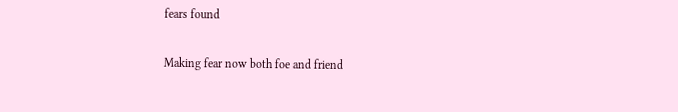fears found

Making fear now both foe and friend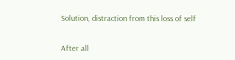Solution, distraction from this loss of self


After all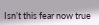Isn’t this fear now true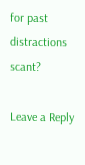for past distractions scant?

Leave a Reply